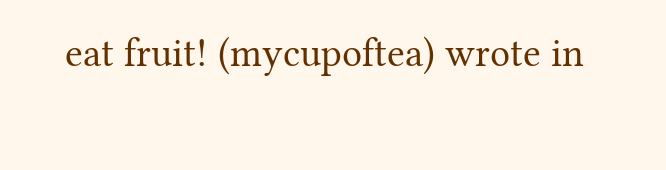eat fruit! (mycupoftea) wrote in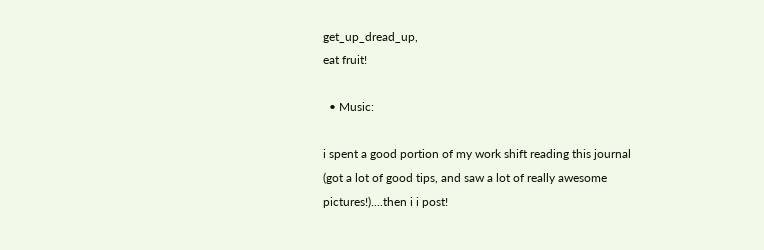get_up_dread_up,
eat fruit!

  • Music:

i spent a good portion of my work shift reading this journal (got a lot of good tips, and saw a lot of really awesome pictures!)....then i i post!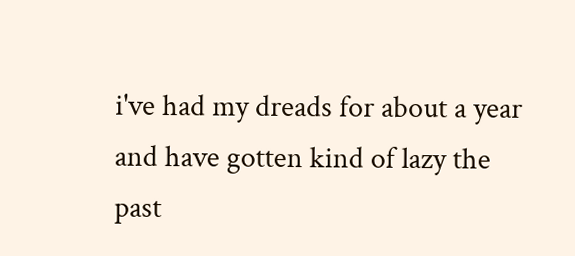i've had my dreads for about a year and have gotten kind of lazy the past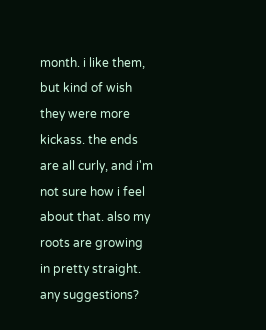month. i like them, but kind of wish they were more kickass. the ends are all curly, and i'm not sure how i feel about that. also my roots are growing in pretty straight. any suggestions?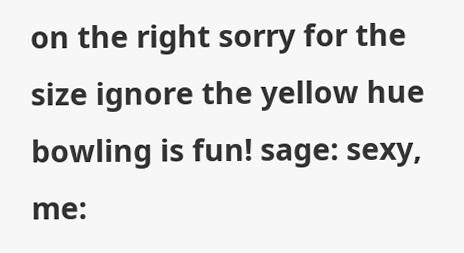on the right sorry for the size ignore the yellow hue bowling is fun! sage: sexy, me: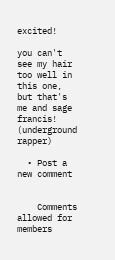excited!

you can't see my hair too well in this one, but that's me and sage francis! (underground rapper)

  • Post a new comment


    Comments allowed for members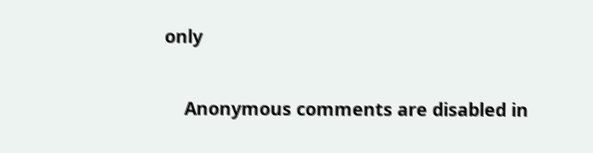only

    Anonymous comments are disabled in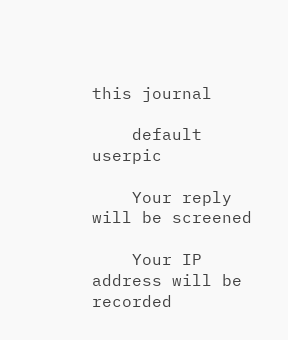this journal

    default userpic

    Your reply will be screened

    Your IP address will be recorded